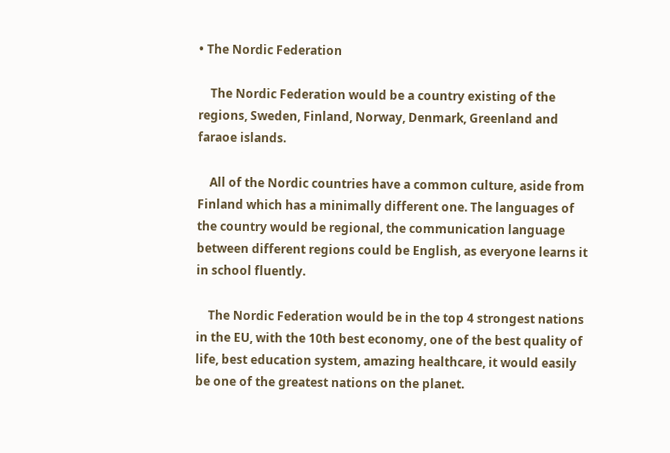• The Nordic Federation

    The Nordic Federation would be a country existing of the regions, Sweden, Finland, Norway, Denmark, Greenland and faraoe islands.

    All of the Nordic countries have a common culture, aside from Finland which has a minimally different one. The languages of the country would be regional, the communication language between different regions could be English, as everyone learns it in school fluently.

    The Nordic Federation would be in the top 4 strongest nations in the EU, with the 10th best economy, one of the best quality of life, best education system, amazing healthcare, it would easily be one of the greatest nations on the planet.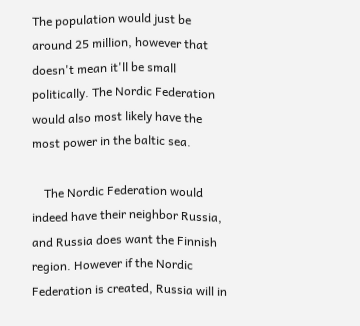The population would just be around 25 million, however that doesn't mean it'll be small politically. The Nordic Federation would also most likely have the most power in the baltic sea.

    The Nordic Federation would indeed have their neighbor Russia, and Russia does want the Finnish region. However if the Nordic Federation is created, Russia will in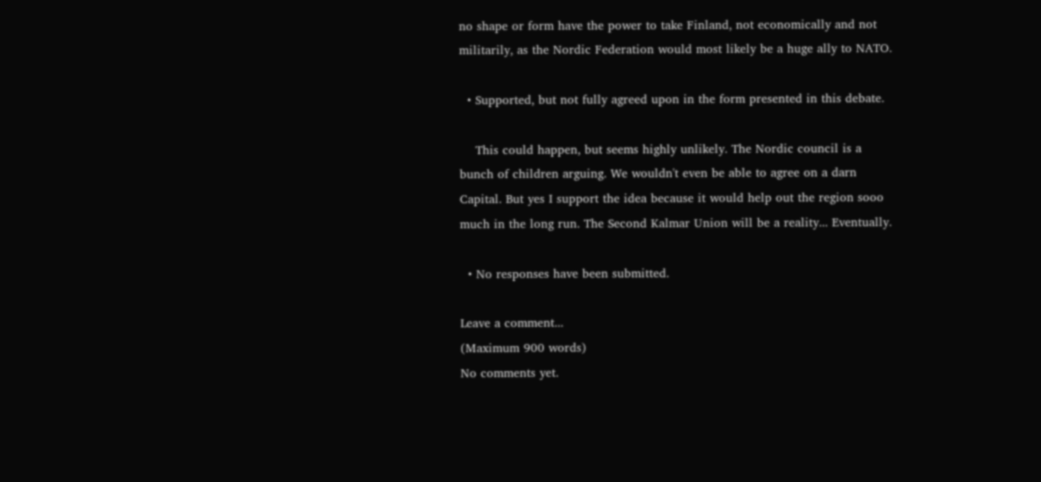no shape or form have the power to take Finland, not economically and not militarily, as the Nordic Federation would most likely be a huge ally to NATO.

  • Supported, but not fully agreed upon in the form presented in this debate.

    This could happen, but seems highly unlikely. The Nordic council is a bunch of children arguing. We wouldn't even be able to agree on a darn Capital. But yes I support the idea because it would help out the region sooo much in the long run. The Second Kalmar Union will be a reality... Eventually.

  • No responses have been submitted.

Leave a comment...
(Maximum 900 words)
No comments yet.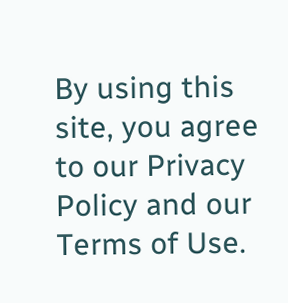By using this site, you agree to our Privacy Policy and our Terms of Use.